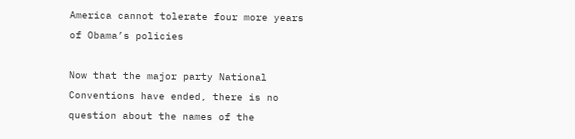America cannot tolerate four more years of Obama’s policies

Now that the major party National Conventions have ended, there is no question about the names of the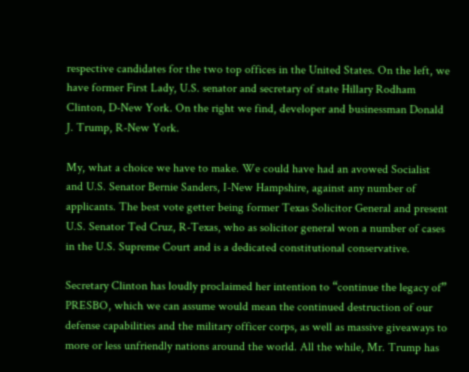respective candidates for the two top offices in the United States. On the left, we have former First Lady, U.S. senator and secretary of state Hillary Rodham Clinton, D-New York. On the right we find, developer and businessman Donald J. Trump, R-New York.

My, what a choice we have to make. We could have had an avowed Socialist  and U.S. Senator Bernie Sanders, I-New Hampshire, against any number of applicants. The best vote getter being former Texas Solicitor General and present U.S. Senator Ted Cruz, R-Texas, who as solicitor general won a number of cases in the U.S. Supreme Court and is a dedicated constitutional conservative.

Secretary Clinton has loudly proclaimed her intention to “continue the legacy of” PRESBO, which we can assume would mean the continued destruction of our defense capabilities and the military officer corps, as well as massive giveaways to more or less unfriendly nations around the world. All the while, Mr. Trump has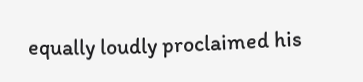equally loudly proclaimed his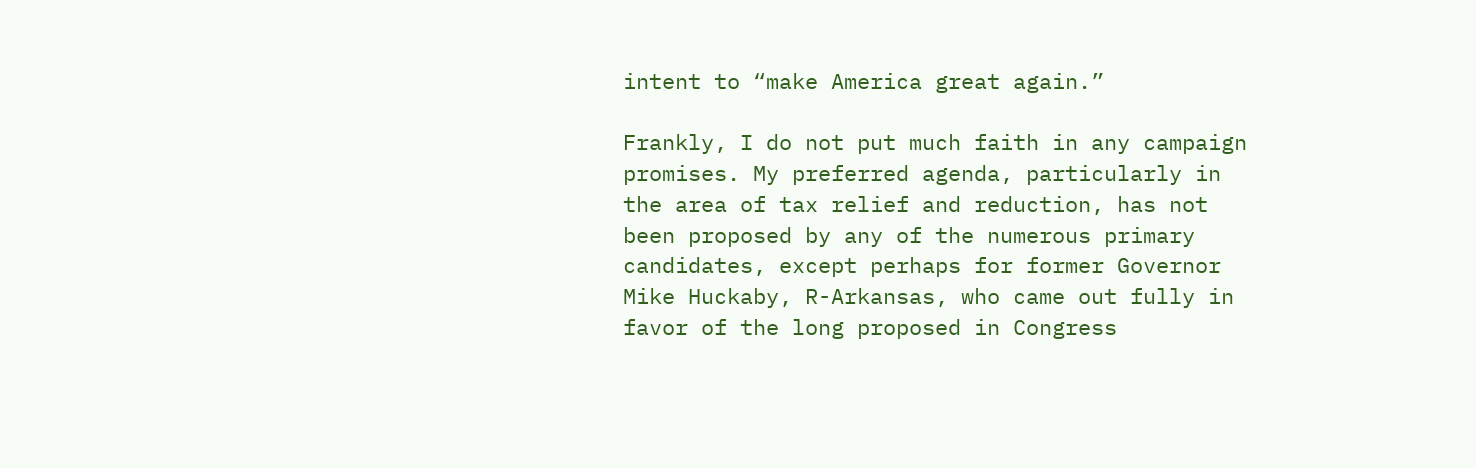intent to “make America great again.”

Frankly, I do not put much faith in any campaign promises. My preferred agenda, particularly in the area of tax relief and reduction, has not been proposed by any of the numerous primary candidates, except perhaps for former Governor Mike Huckaby, R-Arkansas, who came out fully in favor of the long proposed in Congress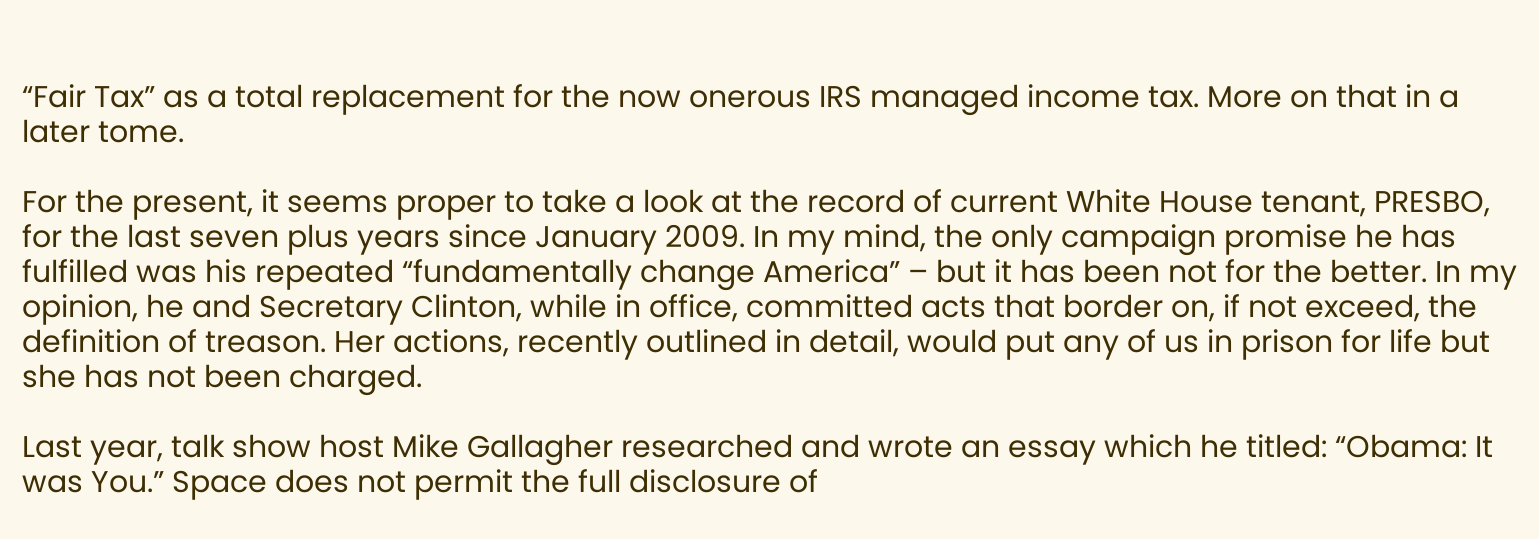“Fair Tax” as a total replacement for the now onerous IRS managed income tax. More on that in a later tome.

For the present, it seems proper to take a look at the record of current White House tenant, PRESBO, for the last seven plus years since January 2009. In my mind, the only campaign promise he has fulfilled was his repeated “fundamentally change America” – but it has been not for the better. In my opinion, he and Secretary Clinton, while in office, committed acts that border on, if not exceed, the definition of treason. Her actions, recently outlined in detail, would put any of us in prison for life but she has not been charged.

Last year, talk show host Mike Gallagher researched and wrote an essay which he titled: “Obama: It was You.” Space does not permit the full disclosure of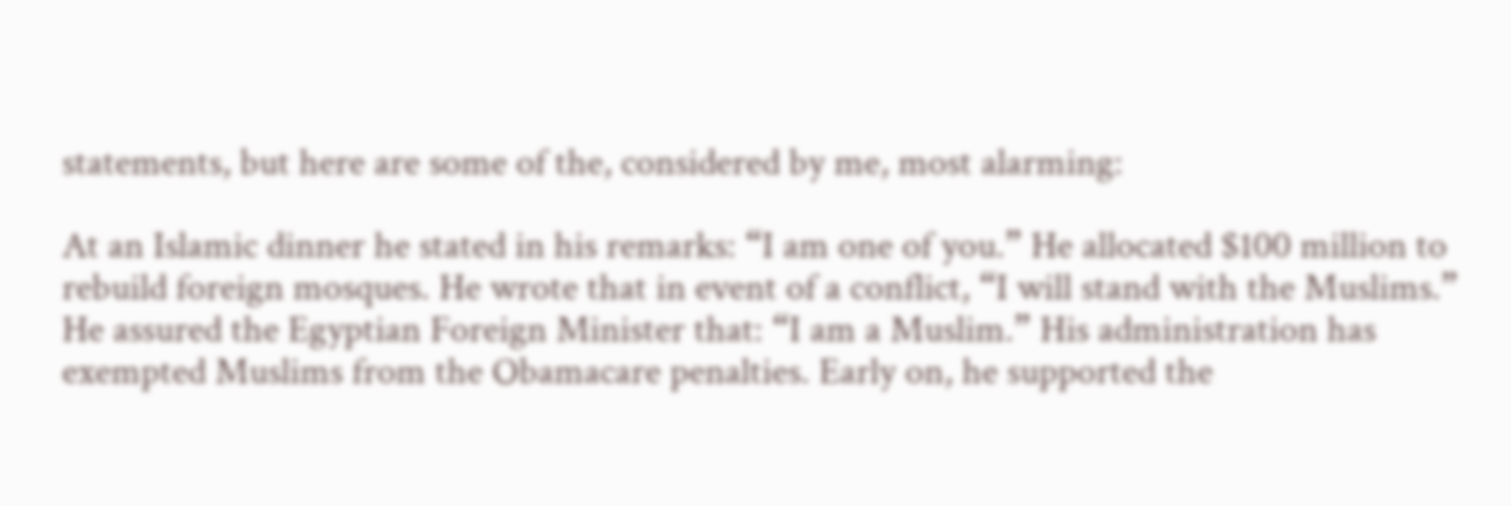statements, but here are some of the, considered by me, most alarming:

At an Islamic dinner he stated in his remarks: “I am one of you.” He allocated $100 million to rebuild foreign mosques. He wrote that in event of a conflict, “I will stand with the Muslims.” He assured the Egyptian Foreign Minister that: “I am a Muslim.” His administration has exempted Muslims from the Obamacare penalties. Early on, he supported the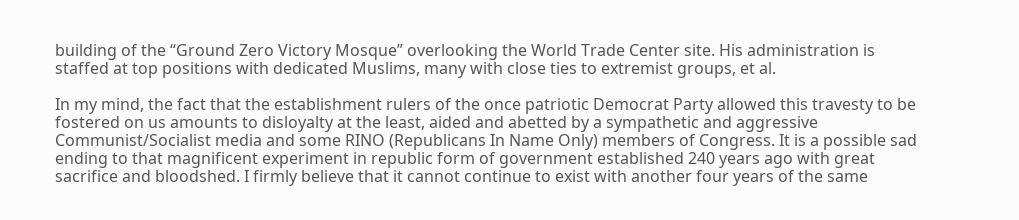building of the “Ground Zero Victory Mosque” overlooking the World Trade Center site. His administration is staffed at top positions with dedicated Muslims, many with close ties to extremist groups, et al.

In my mind, the fact that the establishment rulers of the once patriotic Democrat Party allowed this travesty to be fostered on us amounts to disloyalty at the least, aided and abetted by a sympathetic and aggressive Communist/Socialist media and some RINO (Republicans In Name Only) members of Congress. It is a possible sad ending to that magnificent experiment in republic form of government established 240 years ago with great sacrifice and bloodshed. I firmly believe that it cannot continue to exist with another four years of the same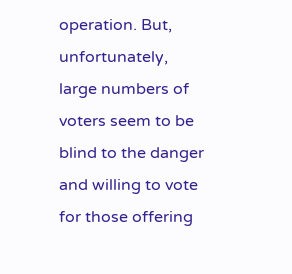operation. But, unfortunately, large numbers of voters seem to be blind to the danger and willing to vote for those offering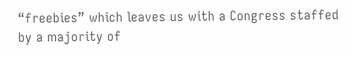“freebies” which leaves us with a Congress staffed by a majority of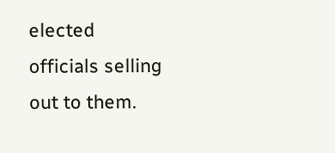elected officials selling out to them.